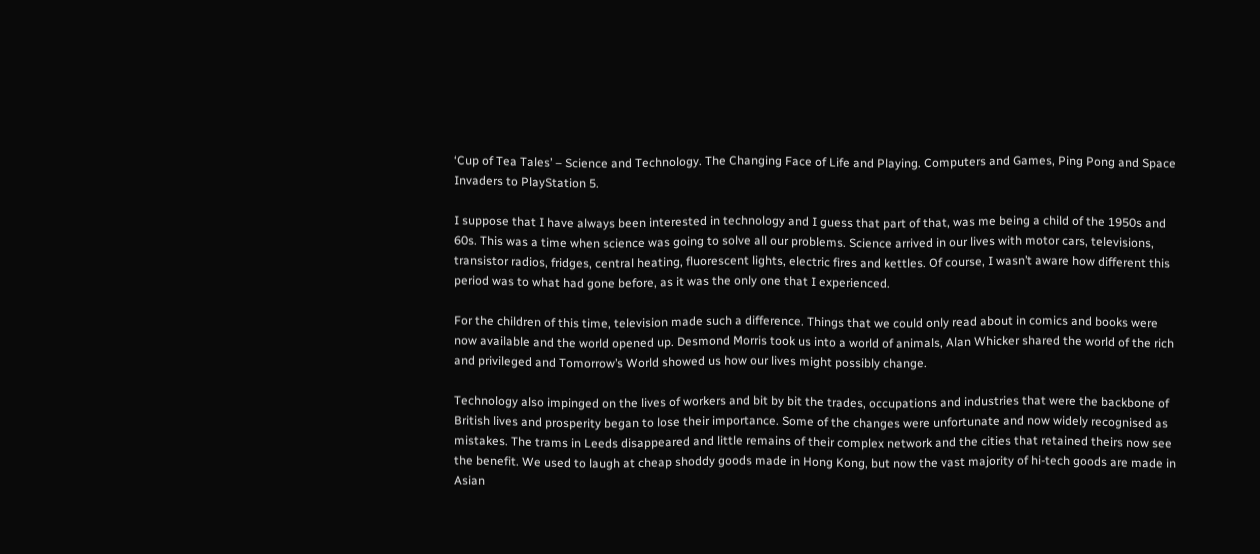‘Cup of Tea Tales’ – Science and Technology. The Changing Face of Life and Playing. Computers and Games, Ping Pong and Space Invaders to PlayStation 5.

I suppose that I have always been interested in technology and I guess that part of that, was me being a child of the 1950s and 60s. This was a time when science was going to solve all our problems. Science arrived in our lives with motor cars, televisions, transistor radios, fridges, central heating, fluorescent lights, electric fires and kettles. Of course, I wasn’t aware how different this period was to what had gone before, as it was the only one that I experienced.

For the children of this time, television made such a difference. Things that we could only read about in comics and books were now available and the world opened up. Desmond Morris took us into a world of animals, Alan Whicker shared the world of the rich and privileged and Tomorrow’s World showed us how our lives might possibly change.

Technology also impinged on the lives of workers and bit by bit the trades, occupations and industries that were the backbone of British lives and prosperity began to lose their importance. Some of the changes were unfortunate and now widely recognised as mistakes. The trams in Leeds disappeared and little remains of their complex network and the cities that retained theirs now see the benefit. We used to laugh at cheap shoddy goods made in Hong Kong, but now the vast majority of hi-tech goods are made in Asian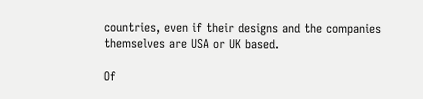countries, even if their designs and the companies themselves are USA or UK based.

Of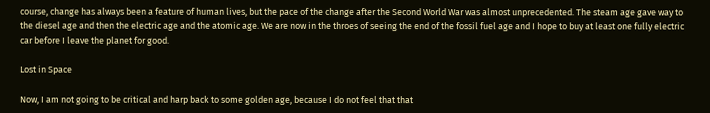course, change has always been a feature of human lives, but the pace of the change after the Second World War was almost unprecedented. The steam age gave way to the diesel age and then the electric age and the atomic age. We are now in the throes of seeing the end of the fossil fuel age and I hope to buy at least one fully electric car before I leave the planet for good.

Lost in Space

Now, I am not going to be critical and harp back to some golden age, because I do not feel that that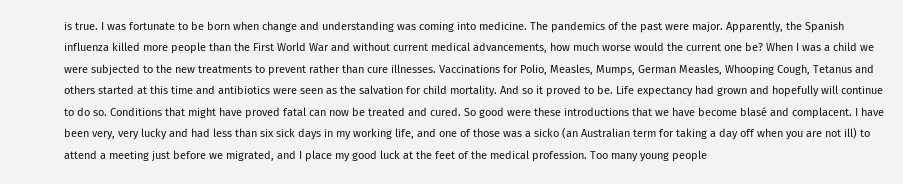is true. I was fortunate to be born when change and understanding was coming into medicine. The pandemics of the past were major. Apparently, the Spanish influenza killed more people than the First World War and without current medical advancements, how much worse would the current one be? When I was a child we were subjected to the new treatments to prevent rather than cure illnesses. Vaccinations for Polio, Measles, Mumps, German Measles, Whooping Cough, Tetanus and others started at this time and antibiotics were seen as the salvation for child mortality. And so it proved to be. Life expectancy had grown and hopefully will continue to do so. Conditions that might have proved fatal can now be treated and cured. So good were these introductions that we have become blasé and complacent. I have been very, very lucky and had less than six sick days in my working life, and one of those was a sicko (an Australian term for taking a day off when you are not ill) to attend a meeting just before we migrated, and I place my good luck at the feet of the medical profession. Too many young people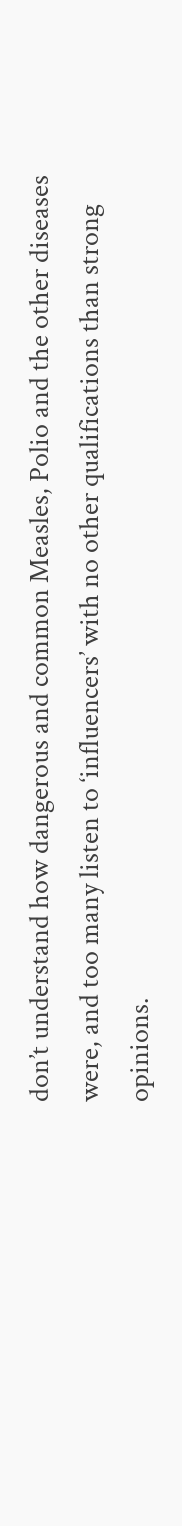don’t understand how dangerous and common Measles, Polio and the other diseases were, and too many listen to ‘influencers’ with no other qualifications than strong opinions.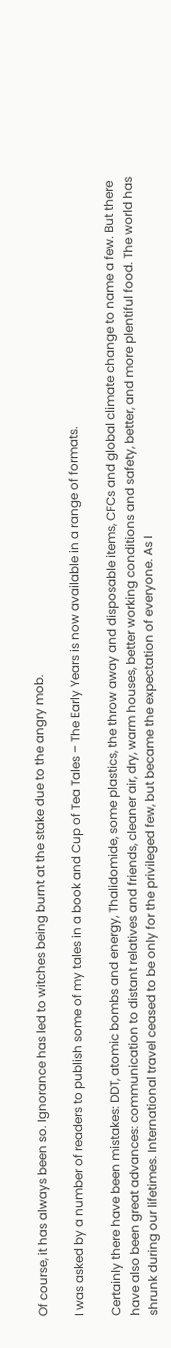Of course, it has always been so. Ignorance has led to witches being burnt at the stake due to the angry mob.

I was asked by a number of readers to publish some of my tales in a book and Cup of Tea Tales – The Early Years is now available in a range of formats.

Certainly there have been mistakes: DDT, atomic bombs and energy, Thalidomide, some plastics, the throw away and disposable items, CFCs and global climate change to name a few. But there have also been great advances: communication to distant relatives and friends, cleaner air, dry, warm houses, better working conditions and safety, better, and more plentiful food. The world has shrunk during our lifetimes. International travel ceased to be only for the privileged few, but became the expectation of everyone. As I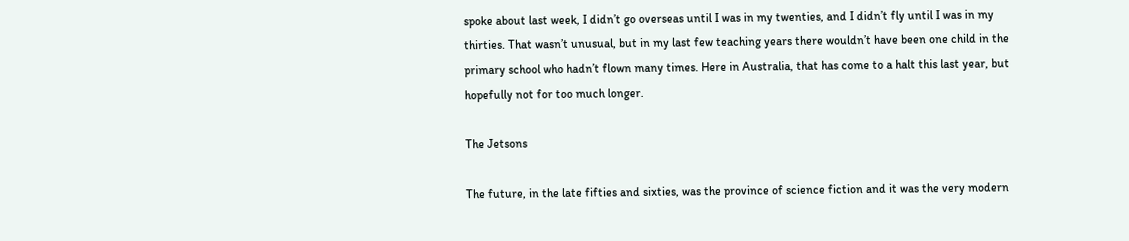spoke about last week, I didn’t go overseas until I was in my twenties, and I didn’t fly until I was in my thirties. That wasn’t unusual, but in my last few teaching years there wouldn’t have been one child in the primary school who hadn’t flown many times. Here in Australia, that has come to a halt this last year, but hopefully not for too much longer.

The Jetsons

The future, in the late fifties and sixties, was the province of science fiction and it was the very modern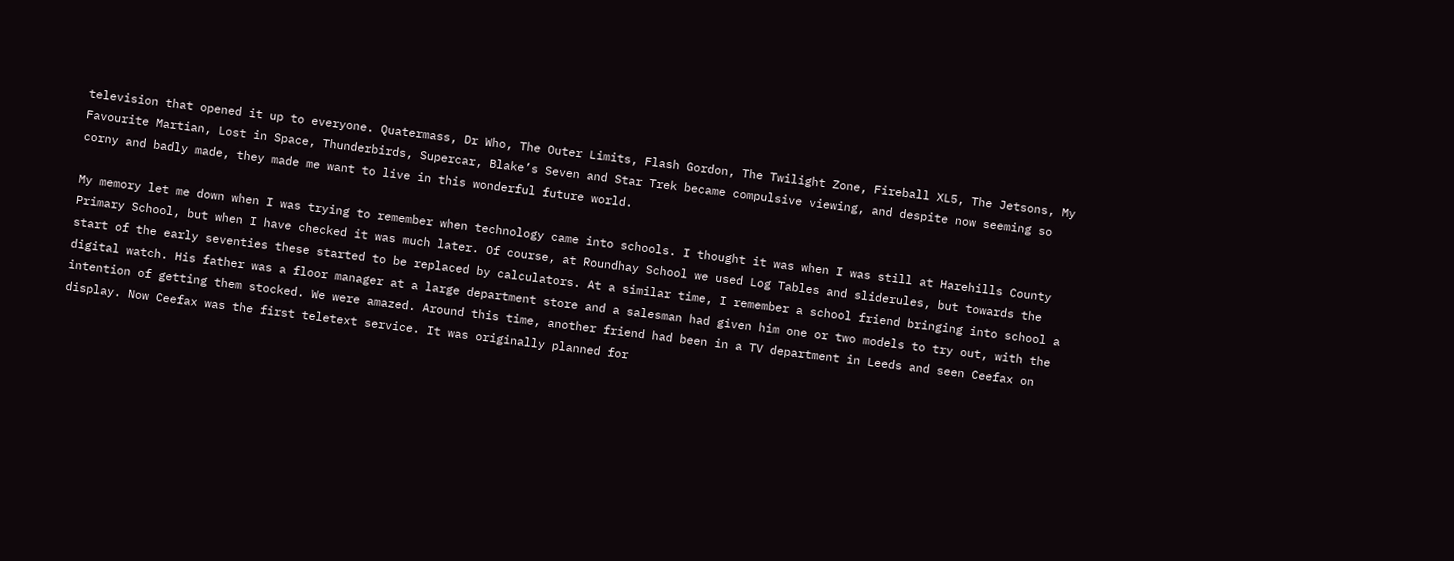television that opened it up to everyone. Quatermass, Dr Who, The Outer Limits, Flash Gordon, The Twilight Zone, Fireball XL5, The Jetsons, My Favourite Martian, Lost in Space, Thunderbirds, Supercar, Blake’s Seven and Star Trek became compulsive viewing, and despite now seeming so corny and badly made, they made me want to live in this wonderful future world.

My memory let me down when I was trying to remember when technology came into schools. I thought it was when I was still at Harehills County Primary School, but when I have checked it was much later. Of course, at Roundhay School we used Log Tables and sliderules, but towards the start of the early seventies these started to be replaced by calculators. At a similar time, I remember a school friend bringing into school a digital watch. His father was a floor manager at a large department store and a salesman had given him one or two models to try out, with the intention of getting them stocked. We were amazed. Around this time, another friend had been in a TV department in Leeds and seen Ceefax on display. Now Ceefax was the first teletext service. It was originally planned for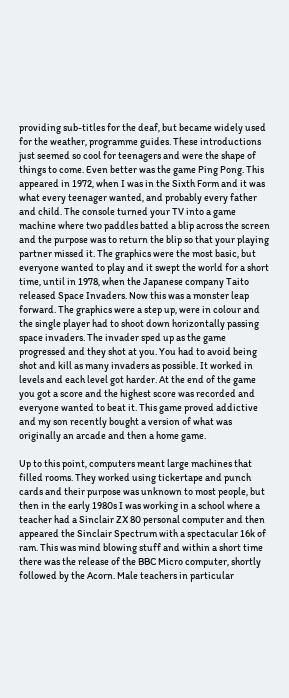providing sub-titles for the deaf, but became widely used for the weather, programme guides. These introductions just seemed so cool for teenagers and were the shape of things to come. Even better was the game Ping Pong. This appeared in 1972, when I was in the Sixth Form and it was what every teenager wanted, and probably every father and child. The console turned your TV into a game machine where two paddles batted a blip across the screen and the purpose was to return the blip so that your playing partner missed it. The graphics were the most basic, but everyone wanted to play and it swept the world for a short time, until in 1978, when the Japanese company Taito released Space Invaders. Now this was a monster leap forward. The graphics were a step up, were in colour and the single player had to shoot down horizontally passing space invaders. The invader sped up as the game progressed and they shot at you. You had to avoid being shot and kill as many invaders as possible. It worked in levels and each level got harder. At the end of the game you got a score and the highest score was recorded and everyone wanted to beat it. This game proved addictive and my son recently bought a version of what was originally an arcade and then a home game.

Up to this point, computers meant large machines that filled rooms. They worked using tickertape and punch cards and their purpose was unknown to most people, but then in the early 1980s I was working in a school where a teacher had a Sinclair ZX 80 personal computer and then appeared the Sinclair Spectrum with a spectacular 16k of ram. This was mind blowing stuff and within a short time there was the release of the BBC Micro computer, shortly followed by the Acorn. Male teachers in particular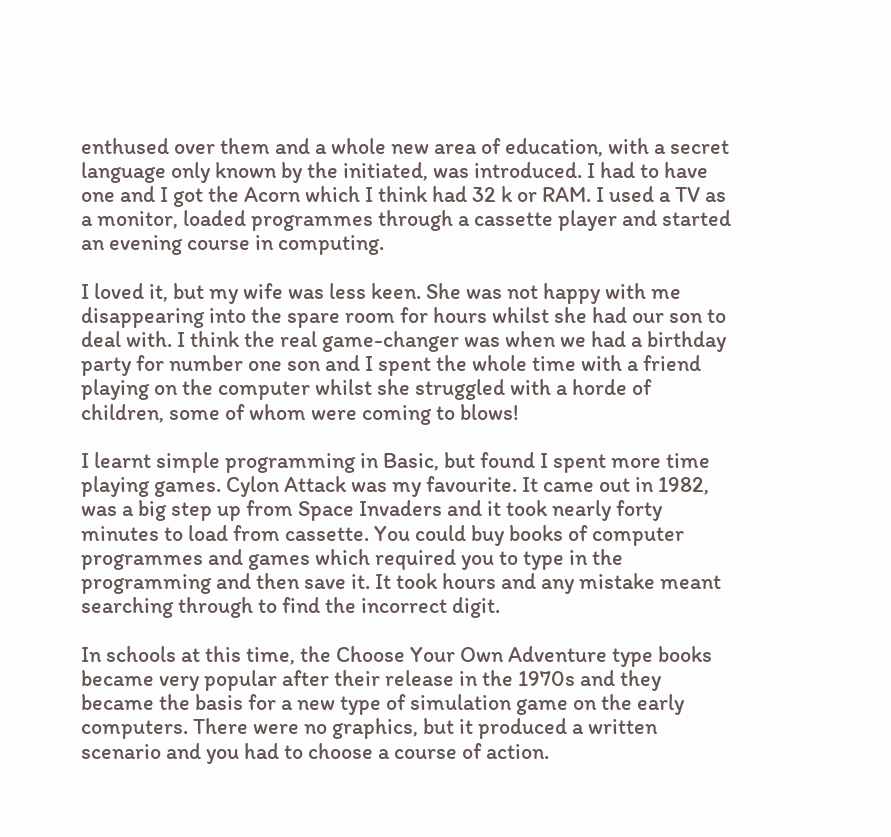enthused over them and a whole new area of education, with a secret language only known by the initiated, was introduced. I had to have one and I got the Acorn which I think had 32 k or RAM. I used a TV as a monitor, loaded programmes through a cassette player and started an evening course in computing.

I loved it, but my wife was less keen. She was not happy with me disappearing into the spare room for hours whilst she had our son to deal with. I think the real game-changer was when we had a birthday party for number one son and I spent the whole time with a friend playing on the computer whilst she struggled with a horde of children, some of whom were coming to blows!

I learnt simple programming in Basic, but found I spent more time playing games. Cylon Attack was my favourite. It came out in 1982, was a big step up from Space Invaders and it took nearly forty minutes to load from cassette. You could buy books of computer programmes and games which required you to type in the programming and then save it. It took hours and any mistake meant searching through to find the incorrect digit.

In schools at this time, the Choose Your Own Adventure type books became very popular after their release in the 1970s and they became the basis for a new type of simulation game on the early computers. There were no graphics, but it produced a written scenario and you had to choose a course of action.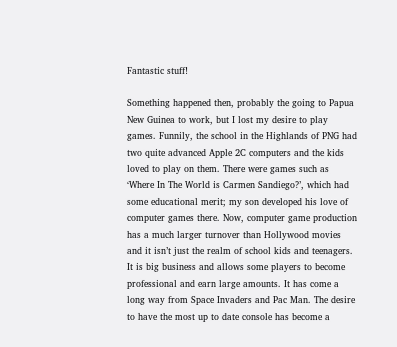Fantastic stuff!

Something happened then, probably the going to Papua New Guinea to work, but I lost my desire to play games. Funnily, the school in the Highlands of PNG had two quite advanced Apple 2C computers and the kids loved to play on them. There were games such as ‘Where In The World is Carmen Sandiego?’, which had some educational merit; my son developed his love of computer games there. Now, computer game production has a much larger turnover than Hollywood movies and it isn’t just the realm of school kids and teenagers. It is big business and allows some players to become professional and earn large amounts. It has come a long way from Space Invaders and Pac Man. The desire to have the most up to date console has become a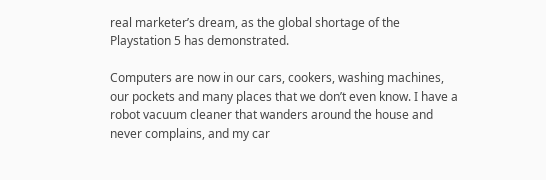real marketer’s dream, as the global shortage of the Playstation 5 has demonstrated.

Computers are now in our cars, cookers, washing machines, our pockets and many places that we don’t even know. I have a robot vacuum cleaner that wanders around the house and never complains, and my car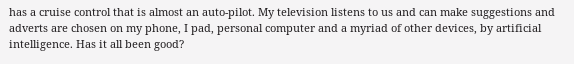has a cruise control that is almost an auto-pilot. My television listens to us and can make suggestions and adverts are chosen on my phone, I pad, personal computer and a myriad of other devices, by artificial intelligence. Has it all been good?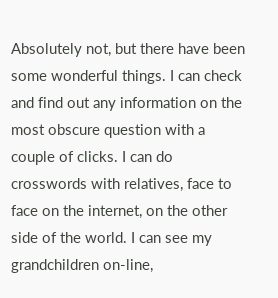Absolutely not, but there have been some wonderful things. I can check and find out any information on the most obscure question with a couple of clicks. I can do crosswords with relatives, face to face on the internet, on the other side of the world. I can see my grandchildren on-line,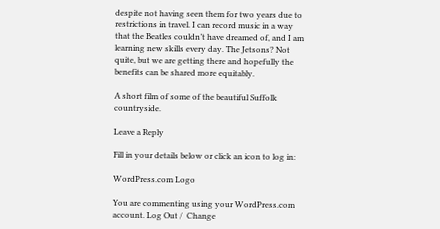despite not having seen them for two years due to restrictions in travel. I can record music in a way that the Beatles couldn’t have dreamed of, and I am learning new skills every day. The Jetsons? Not quite, but we are getting there and hopefully the benefits can be shared more equitably.

A short film of some of the beautiful Suffolk countryside.

Leave a Reply

Fill in your details below or click an icon to log in:

WordPress.com Logo

You are commenting using your WordPress.com account. Log Out /  Change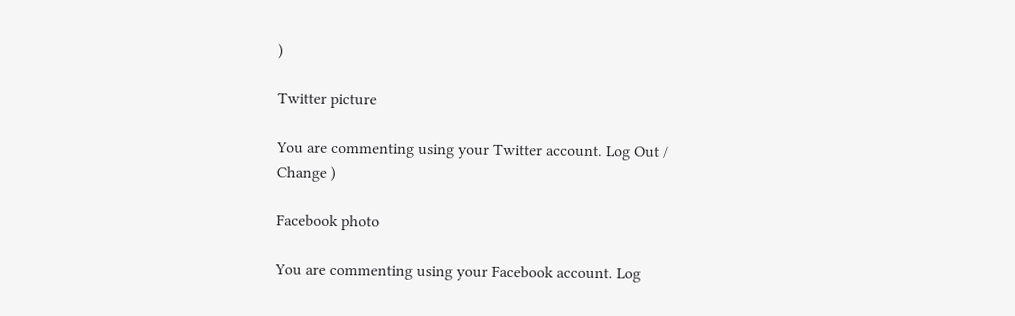)

Twitter picture

You are commenting using your Twitter account. Log Out /  Change )

Facebook photo

You are commenting using your Facebook account. Log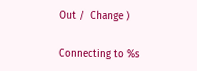Out /  Change )

Connecting to %s